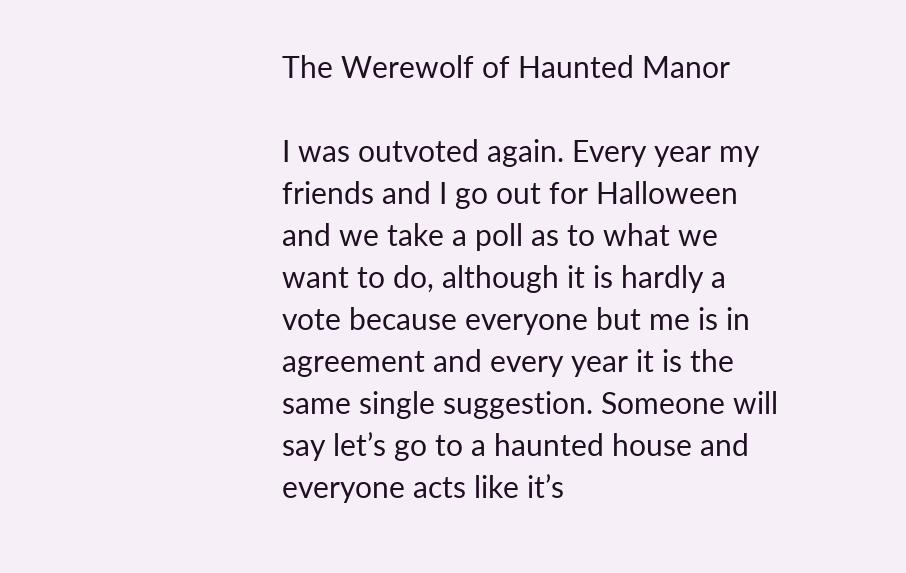The Werewolf of Haunted Manor

I was outvoted again. Every year my friends and I go out for Halloween and we take a poll as to what we want to do, although it is hardly a vote because everyone but me is in agreement and every year it is the same single suggestion. Someone will say let’s go to a haunted house and everyone acts like it’s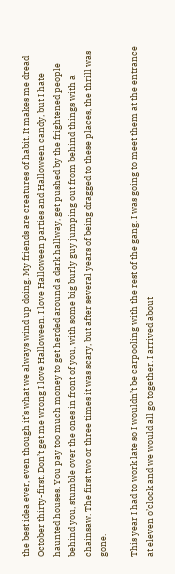the best idea ever, even though it’s what we always wind up doing. My friends are creatures of habit. It makes me dread October thirty-first. Don’t get me wrong I love Halloween. I love Halloween parties and Halloween candy, but I hate haunted houses. You pay too much money to get herded around a dark hallway, get pushed by the frightened people behind you, stumble over the ones in front of you, with some big burly guy jumping out from behind things with a chainsaw. The first two or three times it was scary, but after several years of being dragged to these places, the thrill was gone.

This year I had to work late so I wouldn’t be carpooling with the rest of the gang. I was going to meet them at the entrance at eleven o’clock and we would all go together. I arrived about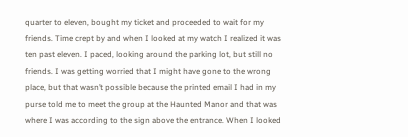quarter to eleven, bought my ticket and proceeded to wait for my friends. Time crept by and when I looked at my watch I realized it was ten past eleven. I paced, looking around the parking lot, but still no friends. I was getting worried that I might have gone to the wrong place, but that wasn’t possible because the printed email I had in my purse told me to meet the group at the Haunted Manor and that was where I was according to the sign above the entrance. When I looked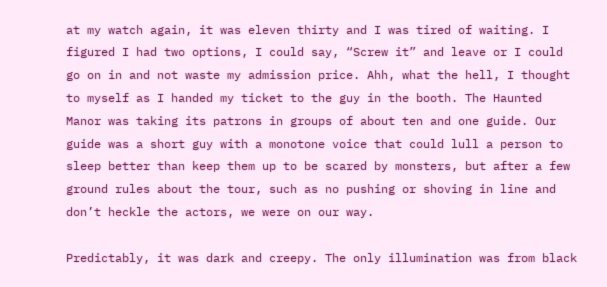at my watch again, it was eleven thirty and I was tired of waiting. I figured I had two options, I could say, “Screw it” and leave or I could go on in and not waste my admission price. Ahh, what the hell, I thought to myself as I handed my ticket to the guy in the booth. The Haunted Manor was taking its patrons in groups of about ten and one guide. Our guide was a short guy with a monotone voice that could lull a person to sleep better than keep them up to be scared by monsters, but after a few ground rules about the tour, such as no pushing or shoving in line and don’t heckle the actors, we were on our way.

Predictably, it was dark and creepy. The only illumination was from black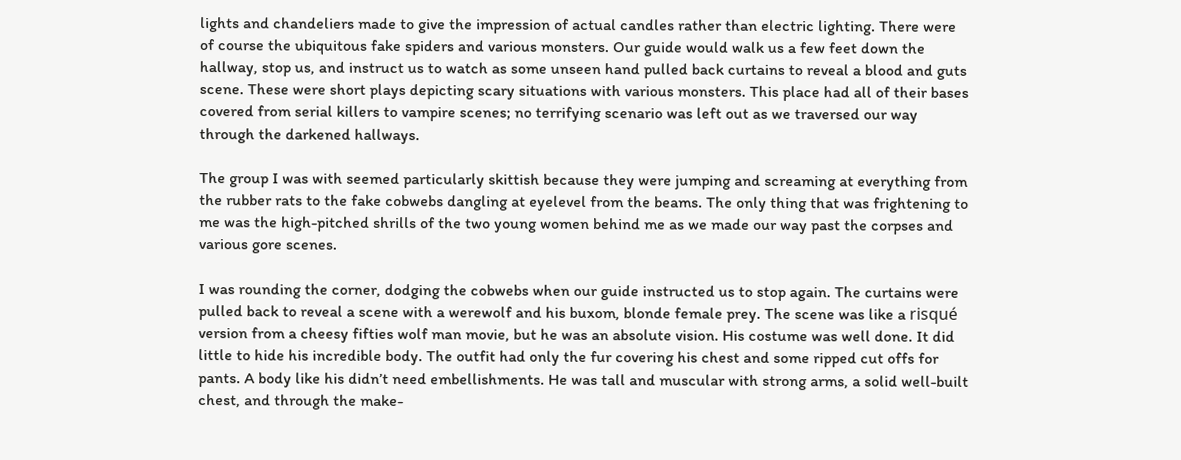lights and chandeliers made to give the impression of actual candles rather than electric lighting. There were of course the ubiquitous fake spiders and various monsters. Our guide would walk us a few feet down the hallway, stop us, and instruct us to watch as some unseen hand pulled back curtains to reveal a blood and guts scene. These were short plays depicting scary situations with various monsters. This place had all of their bases covered from serial killers to vampire scenes; no terrifying scenario was left out as we traversed our way through the darkened hallways.

The group I was with seemed particularly skittish because they were jumping and screaming at everything from the rubber rats to the fake cobwebs dangling at eyelevel from the beams. The only thing that was frightening to me was the high-pitched shrills of the two young women behind me as we made our way past the corpses and various gore scenes.

I was rounding the corner, dodging the cobwebs when our guide instructed us to stop again. The curtains were pulled back to reveal a scene with a werewolf and his buxom, blonde female prey. The scene was like a risqué version from a cheesy fifties wolf man movie, but he was an absolute vision. His costume was well done. It did little to hide his incredible body. The outfit had only the fur covering his chest and some ripped cut offs for pants. A body like his didn’t need embellishments. He was tall and muscular with strong arms, a solid well-built chest, and through the make-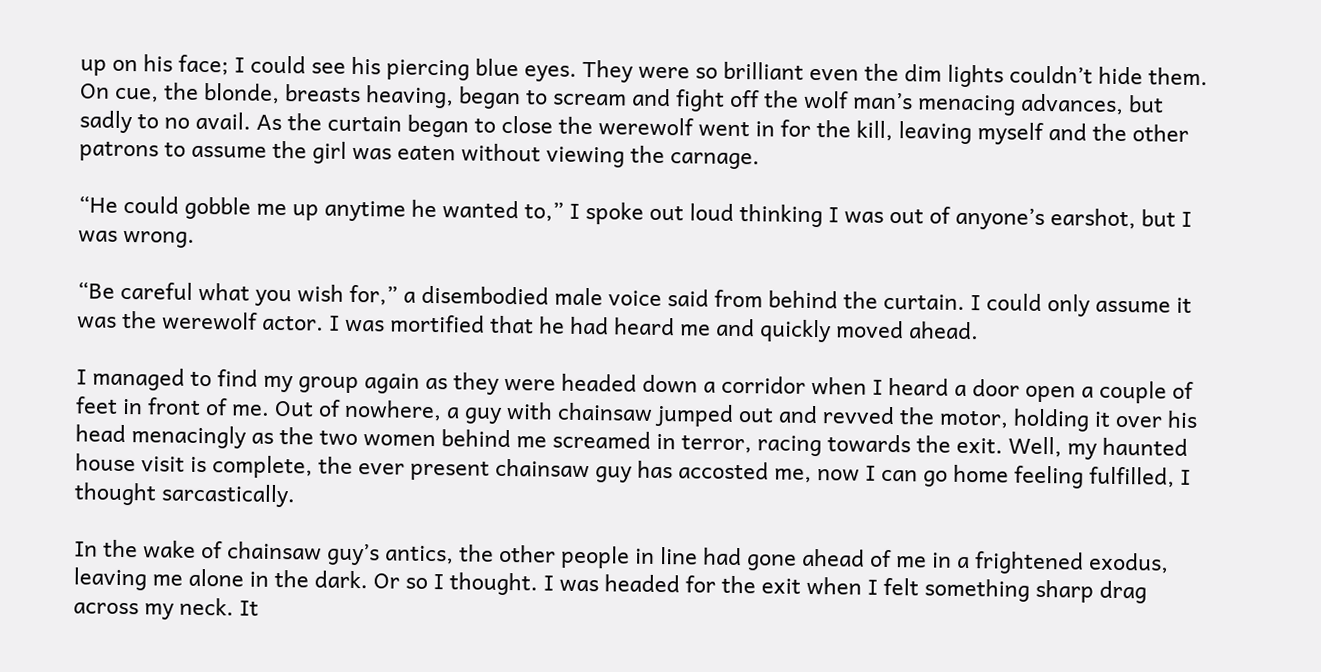up on his face; I could see his piercing blue eyes. They were so brilliant even the dim lights couldn’t hide them. On cue, the blonde, breasts heaving, began to scream and fight off the wolf man’s menacing advances, but sadly to no avail. As the curtain began to close the werewolf went in for the kill, leaving myself and the other patrons to assume the girl was eaten without viewing the carnage.

“He could gobble me up anytime he wanted to,” I spoke out loud thinking I was out of anyone’s earshot, but I was wrong.

“Be careful what you wish for,” a disembodied male voice said from behind the curtain. I could only assume it was the werewolf actor. I was mortified that he had heard me and quickly moved ahead.

I managed to find my group again as they were headed down a corridor when I heard a door open a couple of feet in front of me. Out of nowhere, a guy with chainsaw jumped out and revved the motor, holding it over his head menacingly as the two women behind me screamed in terror, racing towards the exit. Well, my haunted house visit is complete, the ever present chainsaw guy has accosted me, now I can go home feeling fulfilled, I thought sarcastically.

In the wake of chainsaw guy’s antics, the other people in line had gone ahead of me in a frightened exodus, leaving me alone in the dark. Or so I thought. I was headed for the exit when I felt something sharp drag across my neck. It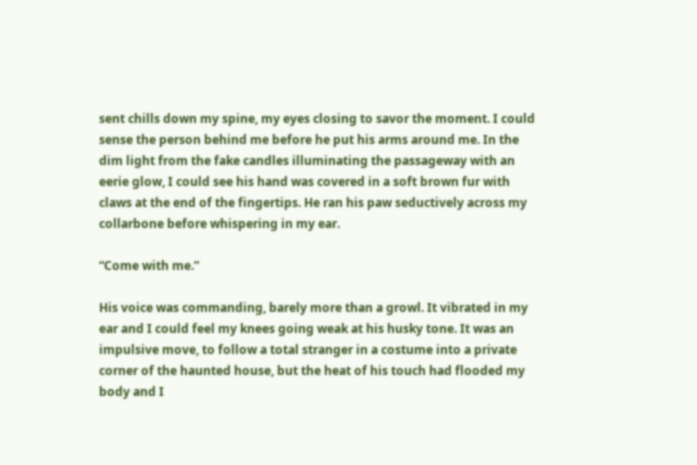sent chills down my spine, my eyes closing to savor the moment. I could sense the person behind me before he put his arms around me. In the dim light from the fake candles illuminating the passageway with an eerie glow, I could see his hand was covered in a soft brown fur with claws at the end of the fingertips. He ran his paw seductively across my collarbone before whispering in my ear.

“Come with me.”

His voice was commanding, barely more than a growl. It vibrated in my ear and I could feel my knees going weak at his husky tone. It was an impulsive move, to follow a total stranger in a costume into a private corner of the haunted house, but the heat of his touch had flooded my body and I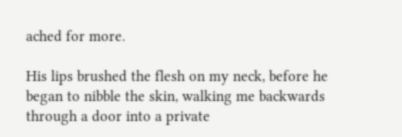ached for more.

His lips brushed the flesh on my neck, before he began to nibble the skin, walking me backwards through a door into a private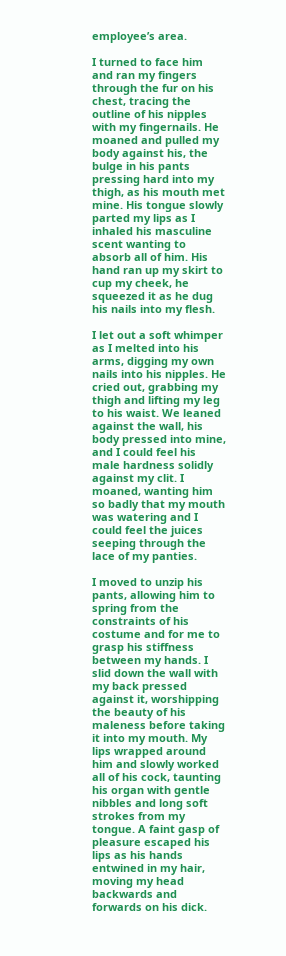employee’s area.

I turned to face him and ran my fingers through the fur on his chest, tracing the outline of his nipples with my fingernails. He moaned and pulled my body against his, the bulge in his pants pressing hard into my thigh, as his mouth met mine. His tongue slowly parted my lips as I inhaled his masculine scent wanting to absorb all of him. His hand ran up my skirt to cup my cheek, he squeezed it as he dug his nails into my flesh.

I let out a soft whimper as I melted into his arms, digging my own nails into his nipples. He cried out, grabbing my thigh and lifting my leg to his waist. We leaned against the wall, his body pressed into mine, and I could feel his male hardness solidly against my clit. I moaned, wanting him so badly that my mouth was watering and I could feel the juices seeping through the lace of my panties.

I moved to unzip his pants, allowing him to spring from the constraints of his costume and for me to grasp his stiffness between my hands. I slid down the wall with my back pressed against it, worshipping the beauty of his maleness before taking it into my mouth. My lips wrapped around him and slowly worked all of his cock, taunting his organ with gentle nibbles and long soft strokes from my tongue. A faint gasp of pleasure escaped his lips as his hands entwined in my hair, moving my head backwards and forwards on his dick.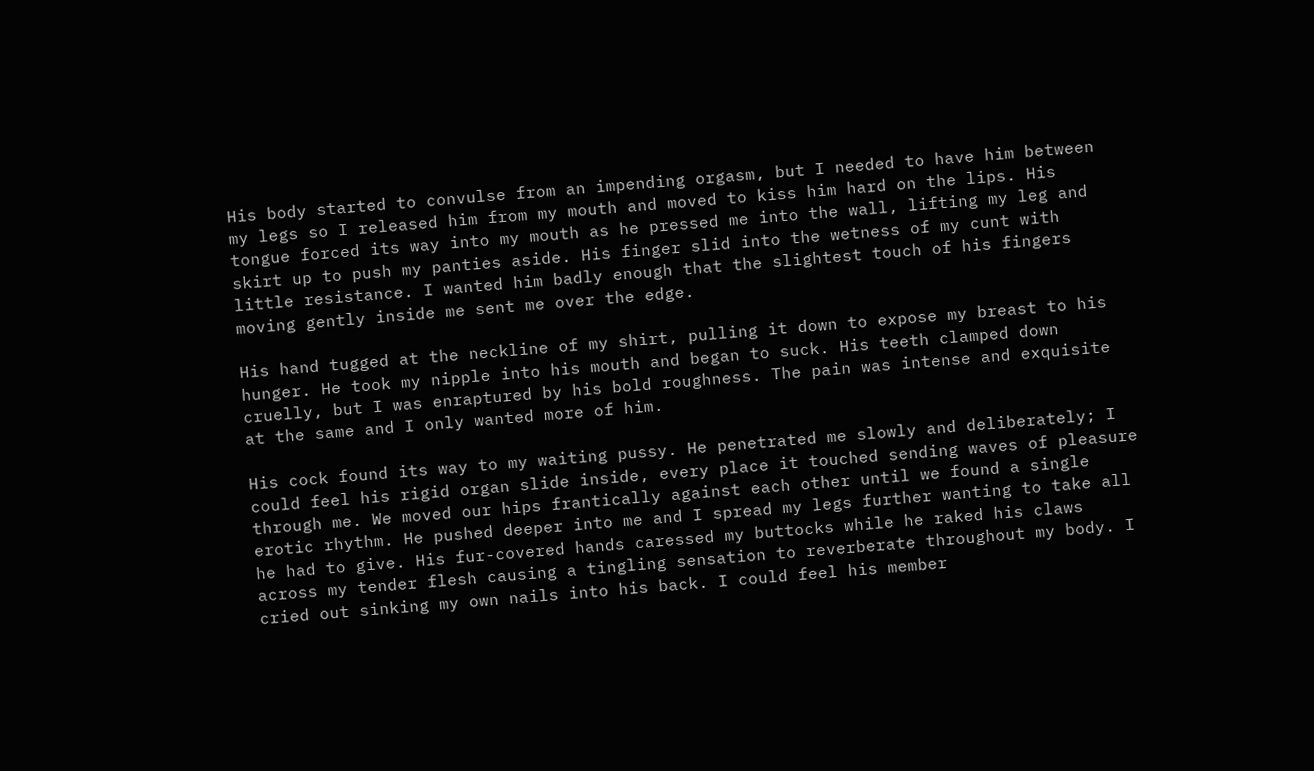His body started to convulse from an impending orgasm, but I needed to have him between my legs so I released him from my mouth and moved to kiss him hard on the lips. His tongue forced its way into my mouth as he pressed me into the wall, lifting my leg and skirt up to push my panties aside. His finger slid into the wetness of my cunt with little resistance. I wanted him badly enough that the slightest touch of his fingers moving gently inside me sent me over the edge.

His hand tugged at the neckline of my shirt, pulling it down to expose my breast to his hunger. He took my nipple into his mouth and began to suck. His teeth clamped down cruelly, but I was enraptured by his bold roughness. The pain was intense and exquisite at the same and I only wanted more of him.

His cock found its way to my waiting pussy. He penetrated me slowly and deliberately; I could feel his rigid organ slide inside, every place it touched sending waves of pleasure through me. We moved our hips frantically against each other until we found a single erotic rhythm. He pushed deeper into me and I spread my legs further wanting to take all he had to give. His fur-covered hands caressed my buttocks while he raked his claws across my tender flesh causing a tingling sensation to reverberate throughout my body. I cried out sinking my own nails into his back. I could feel his member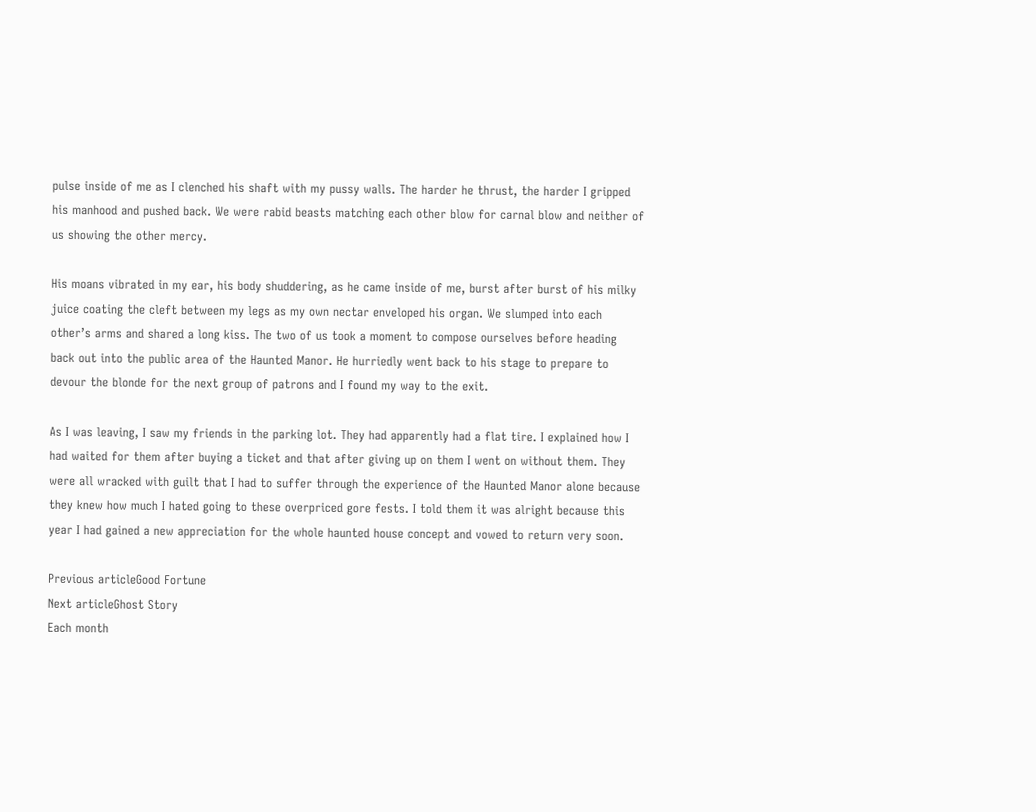pulse inside of me as I clenched his shaft with my pussy walls. The harder he thrust, the harder I gripped his manhood and pushed back. We were rabid beasts matching each other blow for carnal blow and neither of us showing the other mercy.

His moans vibrated in my ear, his body shuddering, as he came inside of me, burst after burst of his milky juice coating the cleft between my legs as my own nectar enveloped his organ. We slumped into each other’s arms and shared a long kiss. The two of us took a moment to compose ourselves before heading back out into the public area of the Haunted Manor. He hurriedly went back to his stage to prepare to devour the blonde for the next group of patrons and I found my way to the exit.

As I was leaving, I saw my friends in the parking lot. They had apparently had a flat tire. I explained how I had waited for them after buying a ticket and that after giving up on them I went on without them. They were all wracked with guilt that I had to suffer through the experience of the Haunted Manor alone because they knew how much I hated going to these overpriced gore fests. I told them it was alright because this year I had gained a new appreciation for the whole haunted house concept and vowed to return very soon.

Previous articleGood Fortune
Next articleGhost Story
Each month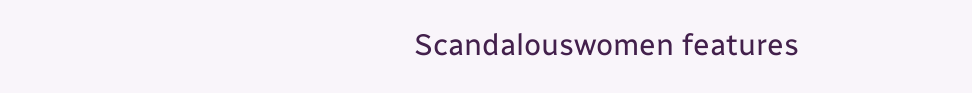Scandalouswomen features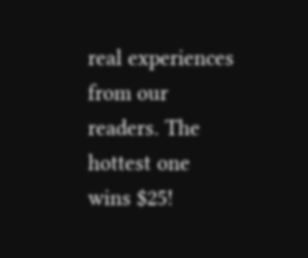real experiences from our readers. The hottest one wins $25!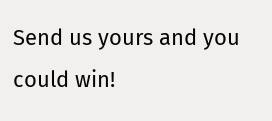Send us yours and you could win!